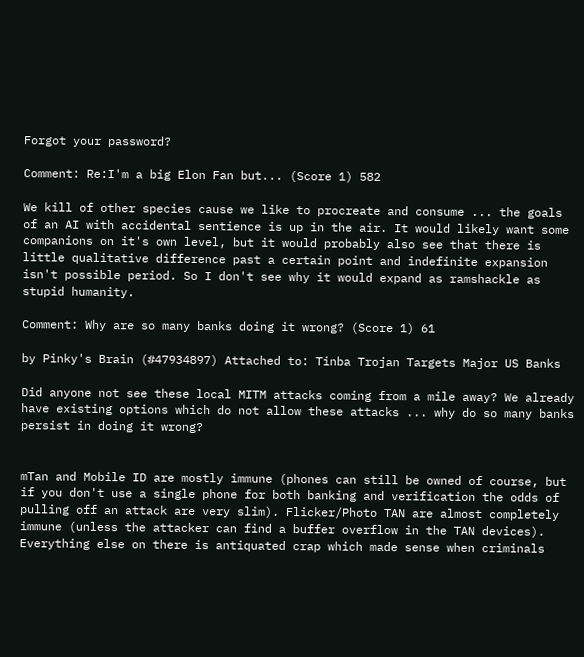Forgot your password?

Comment: Re:I'm a big Elon Fan but... (Score 1) 582

We kill of other species cause we like to procreate and consume ... the goals of an AI with accidental sentience is up in the air. It would likely want some companions on it's own level, but it would probably also see that there is little qualitative difference past a certain point and indefinite expansion isn't possible period. So I don't see why it would expand as ramshackle as stupid humanity.

Comment: Why are so many banks doing it wrong? (Score 1) 61

by Pinky's Brain (#47934897) Attached to: Tinba Trojan Targets Major US Banks

Did anyone not see these local MITM attacks coming from a mile away? We already have existing options which do not allow these attacks ... why do so many banks persist in doing it wrong?


mTan and Mobile ID are mostly immune (phones can still be owned of course, but if you don't use a single phone for both banking and verification the odds of pulling off an attack are very slim). Flicker/Photo TAN are almost completely immune (unless the attacker can find a buffer overflow in the TAN devices). Everything else on there is antiquated crap which made sense when criminals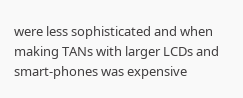were less sophisticated and when making TANs with larger LCDs and smart-phones was expensive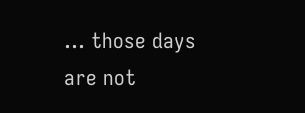... those days are not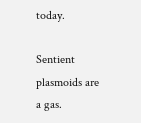today.

Sentient plasmoids are a gas.